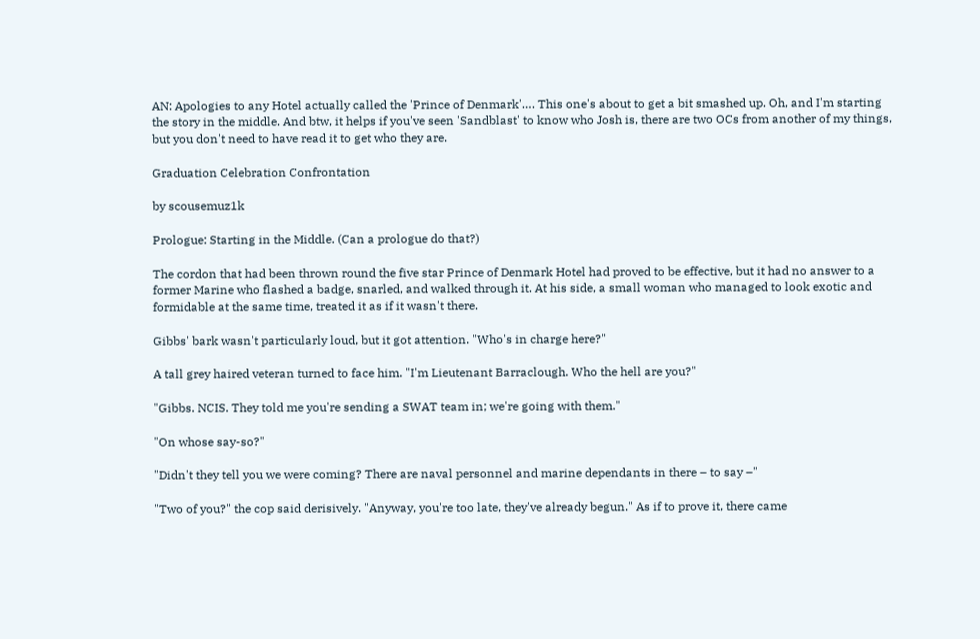AN: Apologies to any Hotel actually called the 'Prince of Denmark'…. This one's about to get a bit smashed up. Oh, and I'm starting the story in the middle. And btw, it helps if you've seen 'Sandblast' to know who Josh is, there are two OCs from another of my things, but you don't need to have read it to get who they are.

Graduation Celebration Confrontation

by scousemuz1k

Prologue: Starting in the Middle. (Can a prologue do that?)

The cordon that had been thrown round the five star Prince of Denmark Hotel had proved to be effective, but it had no answer to a former Marine who flashed a badge, snarled, and walked through it. At his side, a small woman who managed to look exotic and formidable at the same time, treated it as if it wasn't there.

Gibbs' bark wasn't particularly loud, but it got attention. "Who's in charge here?"

A tall grey haired veteran turned to face him. "I'm Lieutenant Barraclough. Who the hell are you?"

"Gibbs. NCIS. They told me you're sending a SWAT team in; we're going with them."

"On whose say-so?"

"Didn't they tell you we were coming? There are naval personnel and marine dependants in there – to say –"

"Two of you?" the cop said derisively. "Anyway, you're too late, they've already begun." As if to prove it, there came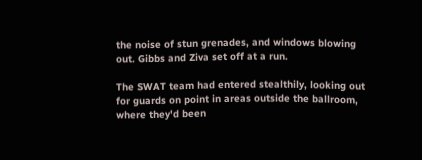the noise of stun grenades, and windows blowing out. Gibbs and Ziva set off at a run.

The SWAT team had entered stealthily, looking out for guards on point in areas outside the ballroom, where they'd been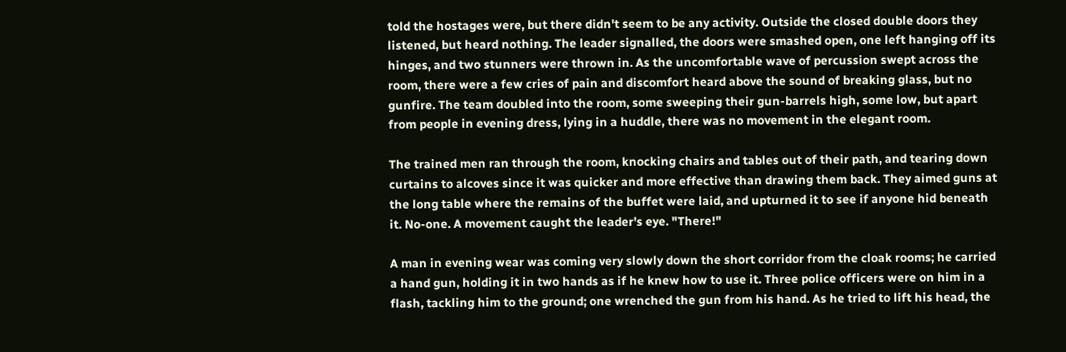told the hostages were, but there didn't seem to be any activity. Outside the closed double doors they listened, but heard nothing. The leader signalled, the doors were smashed open, one left hanging off its hinges, and two stunners were thrown in. As the uncomfortable wave of percussion swept across the room, there were a few cries of pain and discomfort heard above the sound of breaking glass, but no gunfire. The team doubled into the room, some sweeping their gun-barrels high, some low, but apart from people in evening dress, lying in a huddle, there was no movement in the elegant room.

The trained men ran through the room, knocking chairs and tables out of their path, and tearing down curtains to alcoves since it was quicker and more effective than drawing them back. They aimed guns at the long table where the remains of the buffet were laid, and upturned it to see if anyone hid beneath it. No-one. A movement caught the leader's eye. "There!"

A man in evening wear was coming very slowly down the short corridor from the cloak rooms; he carried a hand gun, holding it in two hands as if he knew how to use it. Three police officers were on him in a flash, tackling him to the ground; one wrenched the gun from his hand. As he tried to lift his head, the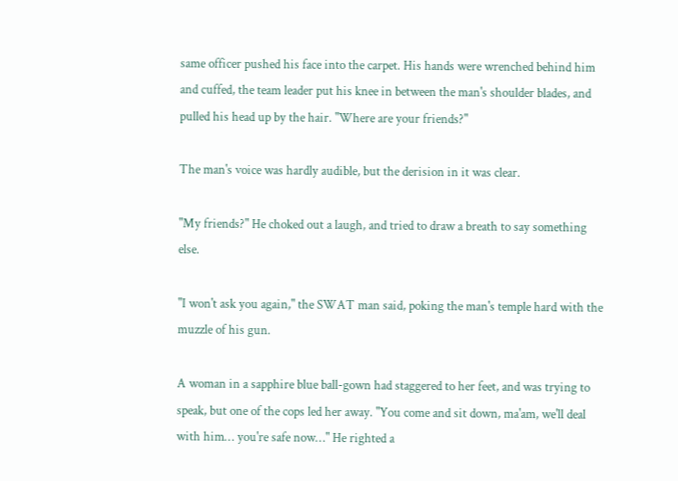same officer pushed his face into the carpet. His hands were wrenched behind him and cuffed, the team leader put his knee in between the man's shoulder blades, and pulled his head up by the hair. "Where are your friends?"

The man's voice was hardly audible, but the derision in it was clear.

"My friends?" He choked out a laugh, and tried to draw a breath to say something else.

"I won't ask you again," the SWAT man said, poking the man's temple hard with the muzzle of his gun.

A woman in a sapphire blue ball-gown had staggered to her feet, and was trying to speak, but one of the cops led her away. "You come and sit down, ma'am, we'll deal with him… you're safe now…" He righted a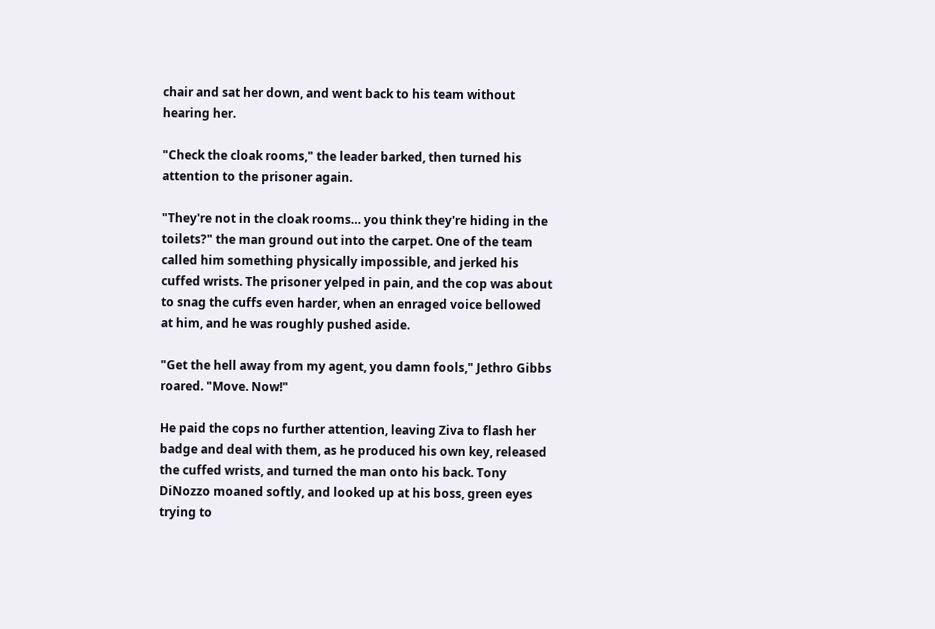chair and sat her down, and went back to his team without hearing her.

"Check the cloak rooms," the leader barked, then turned his attention to the prisoner again.

"They're not in the cloak rooms… you think they're hiding in the toilets?" the man ground out into the carpet. One of the team called him something physically impossible, and jerked his cuffed wrists. The prisoner yelped in pain, and the cop was about to snag the cuffs even harder, when an enraged voice bellowed at him, and he was roughly pushed aside.

"Get the hell away from my agent, you damn fools," Jethro Gibbs roared. "Move. Now!"

He paid the cops no further attention, leaving Ziva to flash her badge and deal with them, as he produced his own key, released the cuffed wrists, and turned the man onto his back. Tony DiNozzo moaned softly, and looked up at his boss, green eyes trying to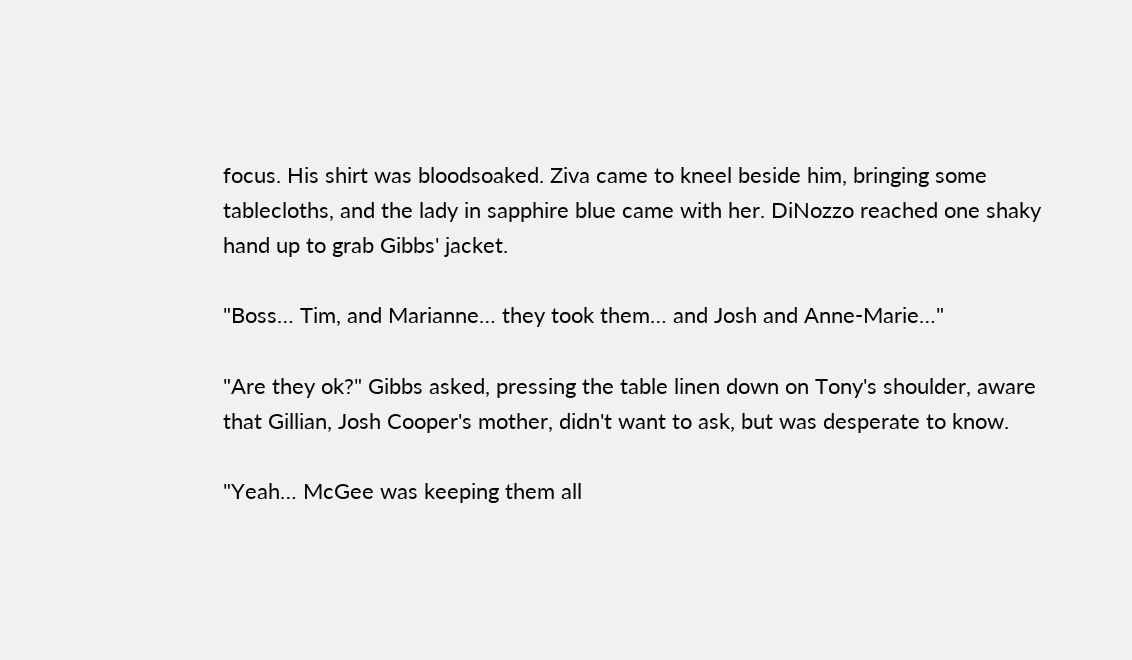focus. His shirt was bloodsoaked. Ziva came to kneel beside him, bringing some tablecloths, and the lady in sapphire blue came with her. DiNozzo reached one shaky hand up to grab Gibbs' jacket.

"Boss… Tim, and Marianne… they took them… and Josh and Anne-Marie…"

"Are they ok?" Gibbs asked, pressing the table linen down on Tony's shoulder, aware that Gillian, Josh Cooper's mother, didn't want to ask, but was desperate to know.

"Yeah… McGee was keeping them all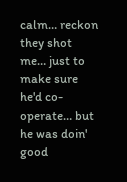calm… reckon they shot me… just to make sure he'd co-operate… but he was doin' good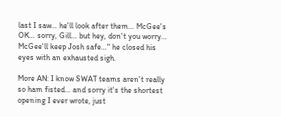last I saw… he'll look after them… McGee's OK… sorry, Gill… but hey, don't you worry… McGee'll keep Josh safe…" he closed his eyes with an exhausted sigh.

More AN: I know SWAT teams aren't really so ham fisted… and sorry it's the shortest opening I ever wrote, just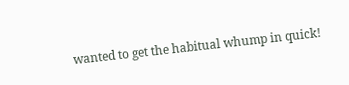wanted to get the habitual whump in quick!